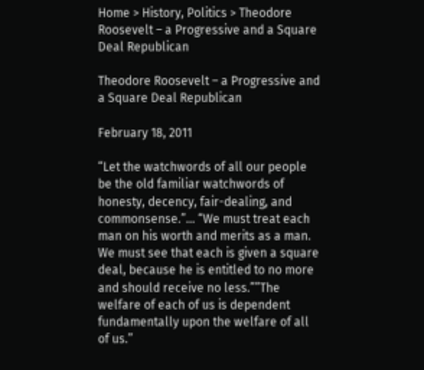Home > History, Politics > Theodore Roosevelt – a Progressive and a Square Deal Republican

Theodore Roosevelt – a Progressive and a Square Deal Republican

February 18, 2011

“Let the watchwords of all our people be the old familiar watchwords of honesty, decency, fair-dealing, and commonsense.”… “We must treat each man on his worth and merits as a man. We must see that each is given a square deal, because he is entitled to no more and should receive no less.””The welfare of each of us is dependent fundamentally upon the welfare of all of us.”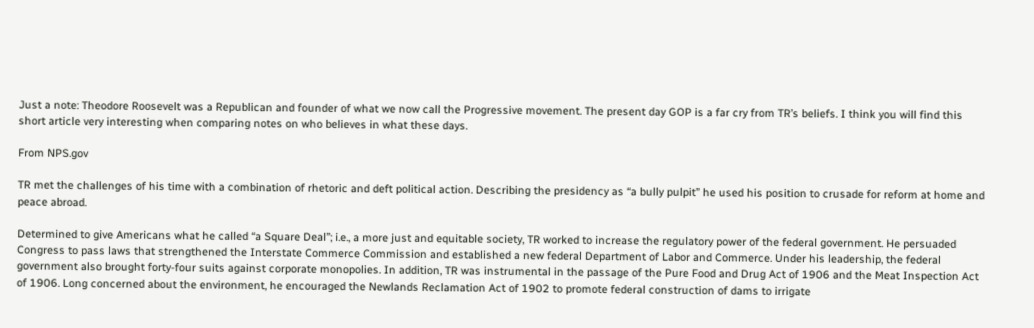Just a note: Theodore Roosevelt was a Republican and founder of what we now call the Progressive movement. The present day GOP is a far cry from TR’s beliefs. I think you will find this short article very interesting when comparing notes on who believes in what these days.

From NPS.gov

TR met the challenges of his time with a combination of rhetoric and deft political action. Describing the presidency as “a bully pulpit” he used his position to crusade for reform at home and peace abroad.

Determined to give Americans what he called “a Square Deal”; i.e., a more just and equitable society, TR worked to increase the regulatory power of the federal government. He persuaded Congress to pass laws that strengthened the Interstate Commerce Commission and established a new federal Department of Labor and Commerce. Under his leadership, the federal government also brought forty-four suits against corporate monopolies. In addition, TR was instrumental in the passage of the Pure Food and Drug Act of 1906 and the Meat Inspection Act of 1906. Long concerned about the environment, he encouraged the Newlands Reclamation Act of 1902 to promote federal construction of dams to irrigate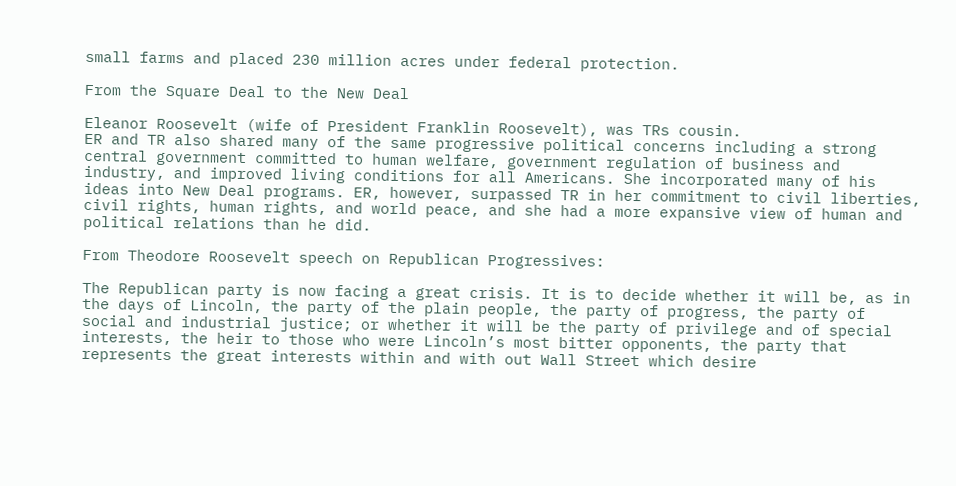small farms and placed 230 million acres under federal protection.

From the Square Deal to the New Deal

Eleanor Roosevelt (wife of President Franklin Roosevelt), was TRs cousin.
ER and TR also shared many of the same progressive political concerns including a strong central government committed to human welfare, government regulation of business and industry, and improved living conditions for all Americans. She incorporated many of his ideas into New Deal programs. ER, however, surpassed TR in her commitment to civil liberties, civil rights, human rights, and world peace, and she had a more expansive view of human and political relations than he did.

From Theodore Roosevelt speech on Republican Progressives:

The Republican party is now facing a great crisis. It is to decide whether it will be, as in the days of Lincoln, the party of the plain people, the party of progress, the party of social and industrial justice; or whether it will be the party of privilege and of special interests, the heir to those who were Lincoln’s most bitter opponents, the party that represents the great interests within and with out Wall Street which desire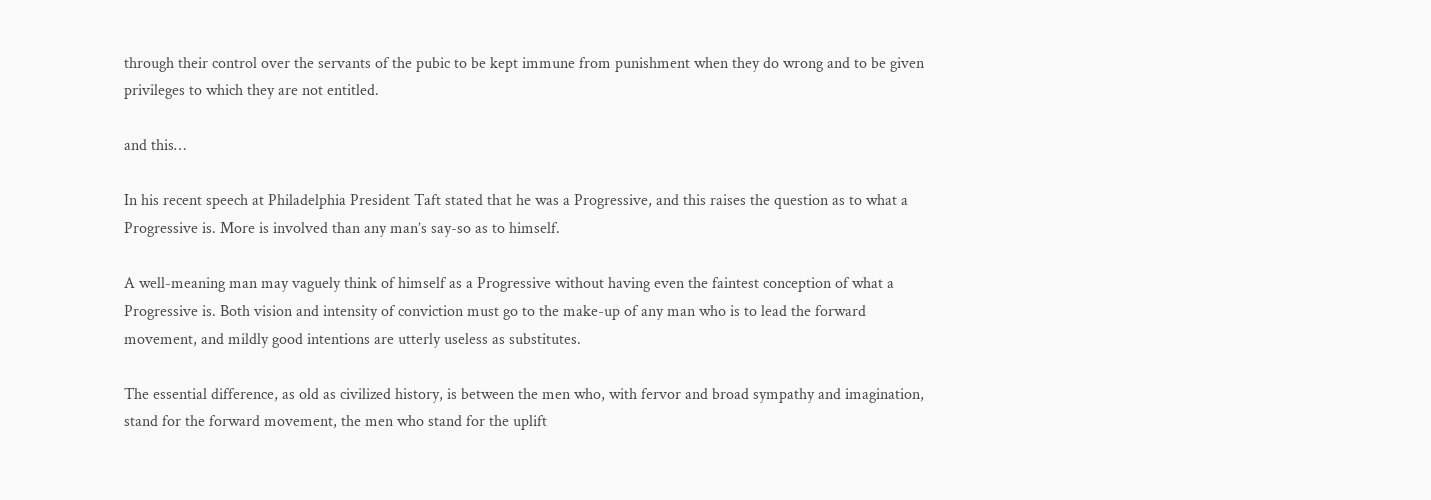through their control over the servants of the pubic to be kept immune from punishment when they do wrong and to be given privileges to which they are not entitled.

and this…

In his recent speech at Philadelphia President Taft stated that he was a Progressive, and this raises the question as to what a Progressive is. More is involved than any man’s say-so as to himself.

A well-meaning man may vaguely think of himself as a Progressive without having even the faintest conception of what a Progressive is. Both vision and intensity of conviction must go to the make-up of any man who is to lead the forward movement, and mildly good intentions are utterly useless as substitutes.

The essential difference, as old as civilized history, is between the men who, with fervor and broad sympathy and imagination, stand for the forward movement, the men who stand for the uplift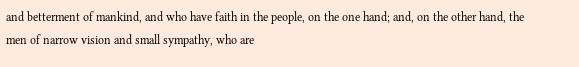and betterment of mankind, and who have faith in the people, on the one hand; and, on the other hand, the men of narrow vision and small sympathy, who are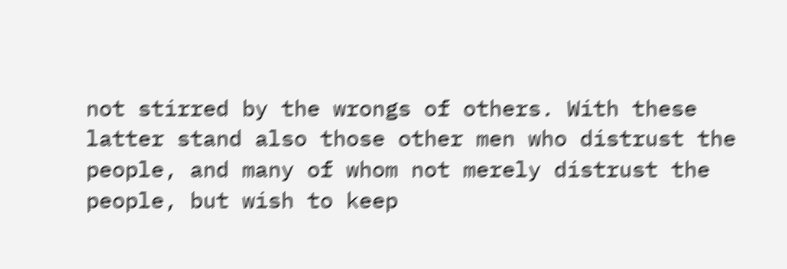not stirred by the wrongs of others. With these latter stand also those other men who distrust the people, and many of whom not merely distrust the people, but wish to keep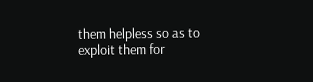them helpless so as to exploit them for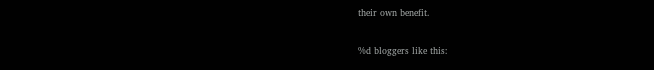their own benefit.

%d bloggers like this: